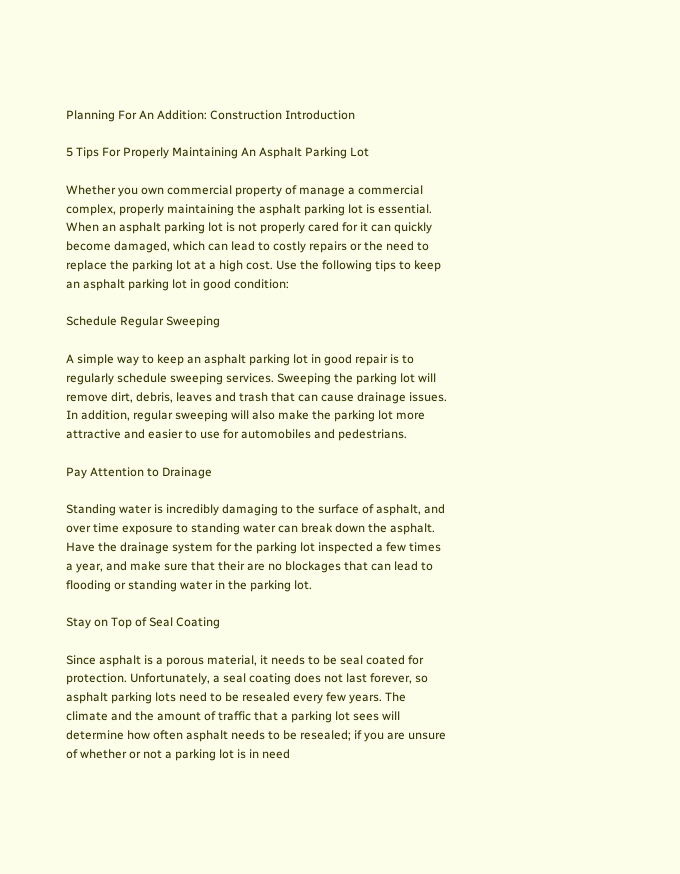Planning For An Addition: Construction Introduction

5 Tips For Properly Maintaining An Asphalt Parking Lot

Whether you own commercial property of manage a commercial complex, properly maintaining the asphalt parking lot is essential. When an asphalt parking lot is not properly cared for it can quickly become damaged, which can lead to costly repairs or the need to replace the parking lot at a high cost. Use the following tips to keep an asphalt parking lot in good condition:

Schedule Regular Sweeping

A simple way to keep an asphalt parking lot in good repair is to regularly schedule sweeping services. Sweeping the parking lot will remove dirt, debris, leaves and trash that can cause drainage issues. In addition, regular sweeping will also make the parking lot more attractive and easier to use for automobiles and pedestrians.

Pay Attention to Drainage

Standing water is incredibly damaging to the surface of asphalt, and over time exposure to standing water can break down the asphalt. Have the drainage system for the parking lot inspected a few times a year, and make sure that their are no blockages that can lead to flooding or standing water in the parking lot.

Stay on Top of Seal Coating

Since asphalt is a porous material, it needs to be seal coated for protection. Unfortunately, a seal coating does not last forever, so asphalt parking lots need to be resealed every few years. The climate and the amount of traffic that a parking lot sees will determine how often asphalt needs to be resealed; if you are unsure of whether or not a parking lot is in need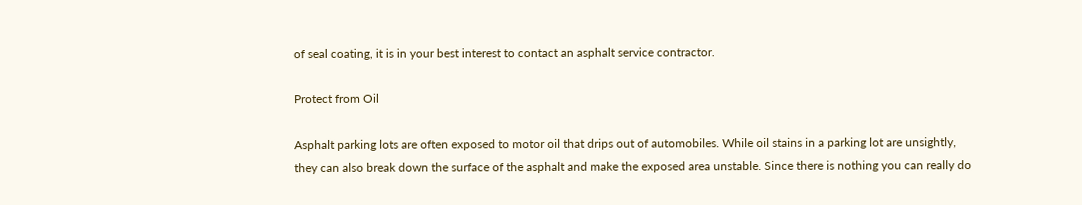of seal coating, it is in your best interest to contact an asphalt service contractor.

Protect from Oil

Asphalt parking lots are often exposed to motor oil that drips out of automobiles. While oil stains in a parking lot are unsightly, they can also break down the surface of the asphalt and make the exposed area unstable. Since there is nothing you can really do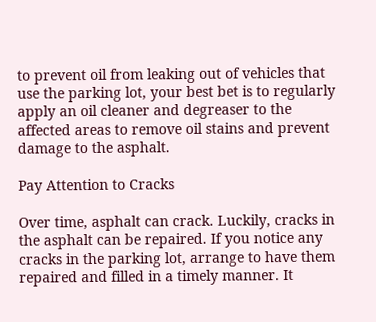to prevent oil from leaking out of vehicles that use the parking lot, your best bet is to regularly apply an oil cleaner and degreaser to the affected areas to remove oil stains and prevent damage to the asphalt.

Pay Attention to Cracks

Over time, asphalt can crack. Luckily, cracks in the asphalt can be repaired. If you notice any cracks in the parking lot, arrange to have them repaired and filled in a timely manner. It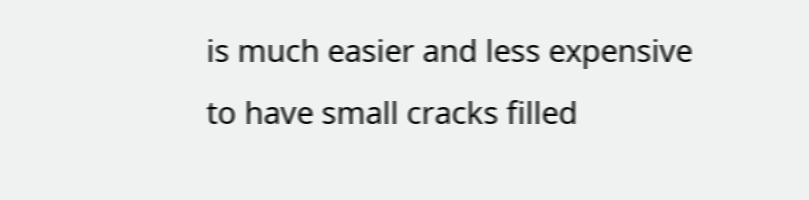is much easier and less expensive to have small cracks filled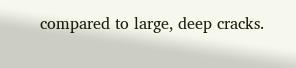compared to large, deep cracks.